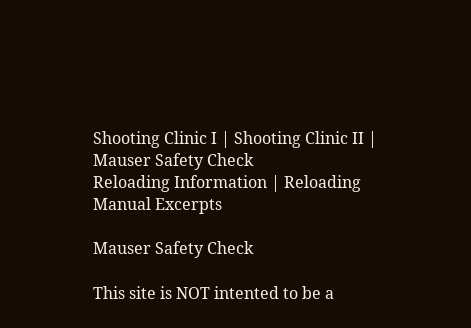Shooting Clinic I | Shooting Clinic II | Mauser Safety Check
Reloading Information | Reloading Manual Excerpts

Mauser Safety Check

This site is NOT intented to be a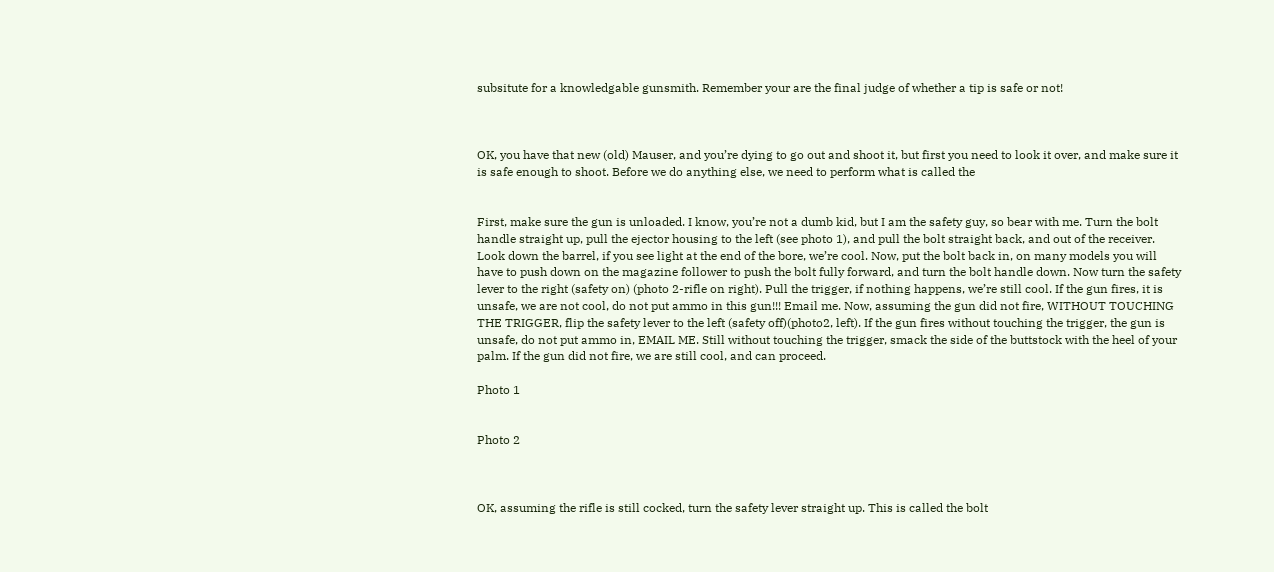subsitute for a knowledgable gunsmith. Remember your are the final judge of whether a tip is safe or not!



OK, you have that new (old) Mauser, and you’re dying to go out and shoot it, but first you need to look it over, and make sure it is safe enough to shoot. Before we do anything else, we need to perform what is called the


First, make sure the gun is unloaded. I know, you’re not a dumb kid, but I am the safety guy, so bear with me. Turn the bolt handle straight up, pull the ejector housing to the left (see photo 1), and pull the bolt straight back, and out of the receiver. Look down the barrel, if you see light at the end of the bore, we’re cool. Now, put the bolt back in, on many models you will have to push down on the magazine follower to push the bolt fully forward, and turn the bolt handle down. Now turn the safety lever to the right (safety on) (photo 2-rifle on right). Pull the trigger, if nothing happens, we’re still cool. If the gun fires, it is unsafe, we are not cool, do not put ammo in this gun!!! Email me. Now, assuming the gun did not fire, WITHOUT TOUCHING THE TRIGGER, flip the safety lever to the left (safety off)(photo2, left). If the gun fires without touching the trigger, the gun is unsafe, do not put ammo in, EMAIL ME. Still without touching the trigger, smack the side of the buttstock with the heel of your palm. If the gun did not fire, we are still cool, and can proceed.

Photo 1


Photo 2



OK, assuming the rifle is still cocked, turn the safety lever straight up. This is called the bolt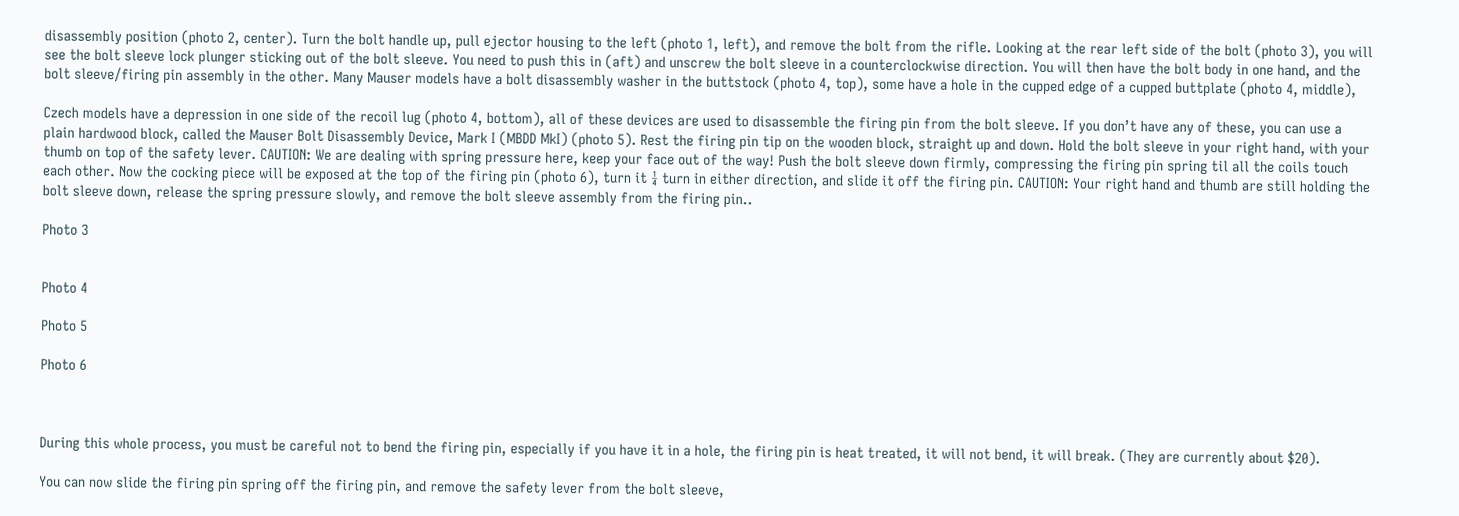disassembly position (photo 2, center). Turn the bolt handle up, pull ejector housing to the left (photo 1, left), and remove the bolt from the rifle. Looking at the rear left side of the bolt (photo 3), you will see the bolt sleeve lock plunger sticking out of the bolt sleeve. You need to push this in (aft) and unscrew the bolt sleeve in a counterclockwise direction. You will then have the bolt body in one hand, and the bolt sleeve/firing pin assembly in the other. Many Mauser models have a bolt disassembly washer in the buttstock (photo 4, top), some have a hole in the cupped edge of a cupped buttplate (photo 4, middle),

Czech models have a depression in one side of the recoil lug (photo 4, bottom), all of these devices are used to disassemble the firing pin from the bolt sleeve. If you don’t have any of these, you can use a plain hardwood block, called the Mauser Bolt Disassembly Device, Mark I (MBDD MkI) (photo 5). Rest the firing pin tip on the wooden block, straight up and down. Hold the bolt sleeve in your right hand, with your thumb on top of the safety lever. CAUTION: We are dealing with spring pressure here, keep your face out of the way! Push the bolt sleeve down firmly, compressing the firing pin spring til all the coils touch each other. Now the cocking piece will be exposed at the top of the firing pin (photo 6), turn it ¼ turn in either direction, and slide it off the firing pin. CAUTION: Your right hand and thumb are still holding the bolt sleeve down, release the spring pressure slowly, and remove the bolt sleeve assembly from the firing pin..

Photo 3


Photo 4

Photo 5

Photo 6



During this whole process, you must be careful not to bend the firing pin, especially if you have it in a hole, the firing pin is heat treated, it will not bend, it will break. (They are currently about $20).

You can now slide the firing pin spring off the firing pin, and remove the safety lever from the bolt sleeve,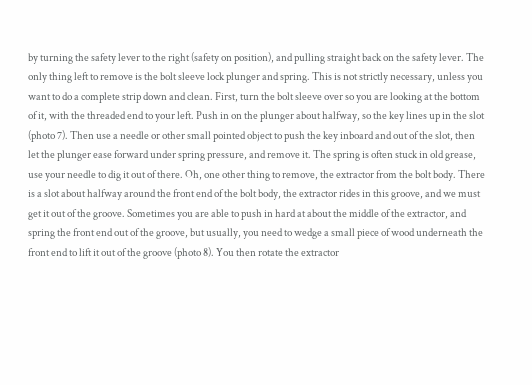by turning the safety lever to the right (safety on position), and pulling straight back on the safety lever. The only thing left to remove is the bolt sleeve lock plunger and spring. This is not strictly necessary, unless you want to do a complete strip down and clean. First, turn the bolt sleeve over so you are looking at the bottom of it, with the threaded end to your left. Push in on the plunger about halfway, so the key lines up in the slot (photo 7). Then use a needle or other small pointed object to push the key inboard and out of the slot, then let the plunger ease forward under spring pressure, and remove it. The spring is often stuck in old grease, use your needle to dig it out of there. Oh, one other thing to remove, the extractor from the bolt body. There is a slot about halfway around the front end of the bolt body, the extractor rides in this groove, and we must get it out of the groove. Sometimes you are able to push in hard at about the middle of the extractor, and spring the front end out of the groove, but usually, you need to wedge a small piece of wood underneath the front end to lift it out of the groove (photo 8). You then rotate the extractor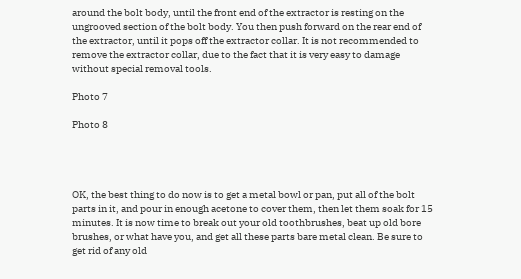around the bolt body, until the front end of the extractor is resting on the ungrooved section of the bolt body. You then push forward on the rear end of the extractor, until it pops off the extractor collar. It is not recommended to remove the extractor collar, due to the fact that it is very easy to damage without special removal tools.

Photo 7

Photo 8




OK, the best thing to do now is to get a metal bowl or pan, put all of the bolt parts in it, and pour in enough acetone to cover them, then let them soak for 15 minutes. It is now time to break out your old toothbrushes, beat up old bore brushes, or what have you, and get all these parts bare metal clean. Be sure to get rid of any old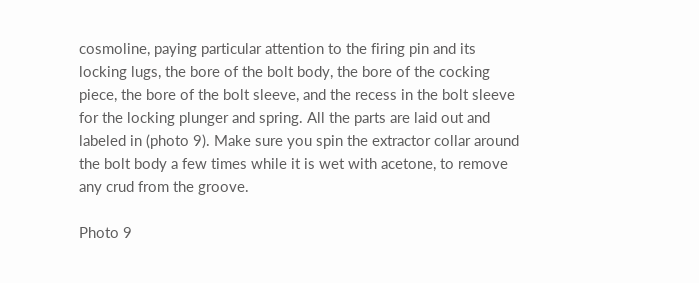cosmoline, paying particular attention to the firing pin and its locking lugs, the bore of the bolt body, the bore of the cocking piece, the bore of the bolt sleeve, and the recess in the bolt sleeve for the locking plunger and spring. All the parts are laid out and labeled in (photo 9). Make sure you spin the extractor collar around the bolt body a few times while it is wet with acetone, to remove any crud from the groove.

Photo 9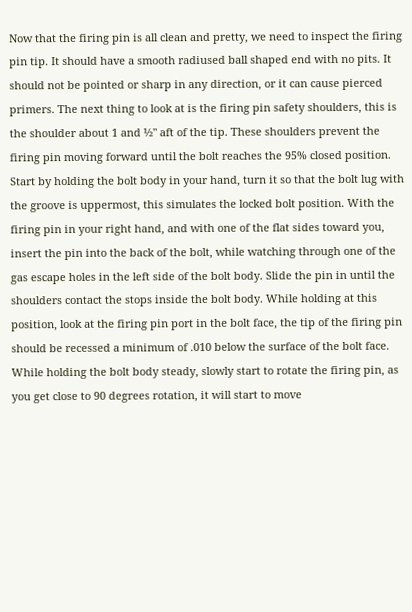Now that the firing pin is all clean and pretty, we need to inspect the firing pin tip. It should have a smooth radiused ball shaped end with no pits. It should not be pointed or sharp in any direction, or it can cause pierced primers. The next thing to look at is the firing pin safety shoulders, this is the shoulder about 1 and ½" aft of the tip. These shoulders prevent the firing pin moving forward until the bolt reaches the 95% closed position. Start by holding the bolt body in your hand, turn it so that the bolt lug with the groove is uppermost, this simulates the locked bolt position. With the firing pin in your right hand, and with one of the flat sides toward you, insert the pin into the back of the bolt, while watching through one of the gas escape holes in the left side of the bolt body. Slide the pin in until the shoulders contact the stops inside the bolt body. While holding at this position, look at the firing pin port in the bolt face, the tip of the firing pin should be recessed a minimum of .010 below the surface of the bolt face. While holding the bolt body steady, slowly start to rotate the firing pin, as you get close to 90 degrees rotation, it will start to move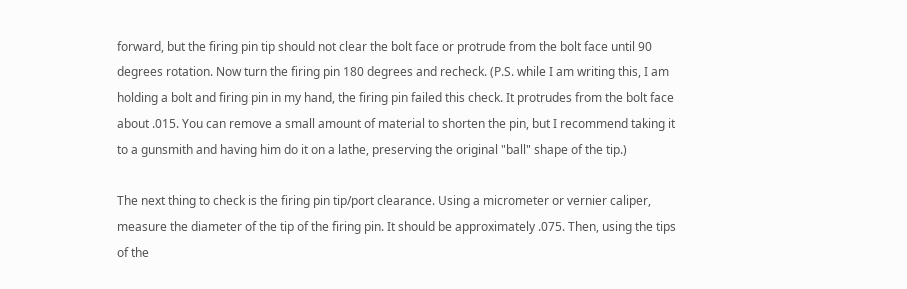forward, but the firing pin tip should not clear the bolt face or protrude from the bolt face until 90 degrees rotation. Now turn the firing pin 180 degrees and recheck. (P.S. while I am writing this, I am holding a bolt and firing pin in my hand, the firing pin failed this check. It protrudes from the bolt face about .015. You can remove a small amount of material to shorten the pin, but I recommend taking it to a gunsmith and having him do it on a lathe, preserving the original "ball" shape of the tip.)

The next thing to check is the firing pin tip/port clearance. Using a micrometer or vernier caliper, measure the diameter of the tip of the firing pin. It should be approximately .075. Then, using the tips of the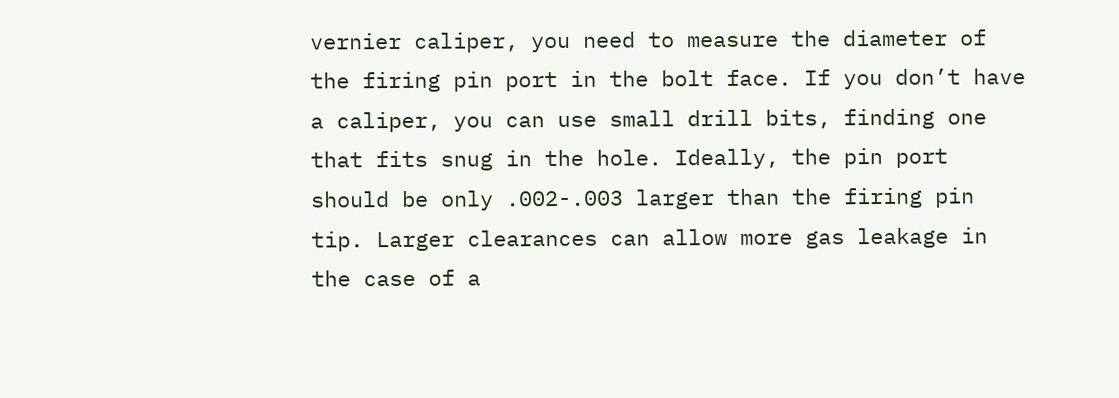vernier caliper, you need to measure the diameter of the firing pin port in the bolt face. If you don’t have a caliper, you can use small drill bits, finding one that fits snug in the hole. Ideally, the pin port should be only .002-.003 larger than the firing pin tip. Larger clearances can allow more gas leakage in the case of a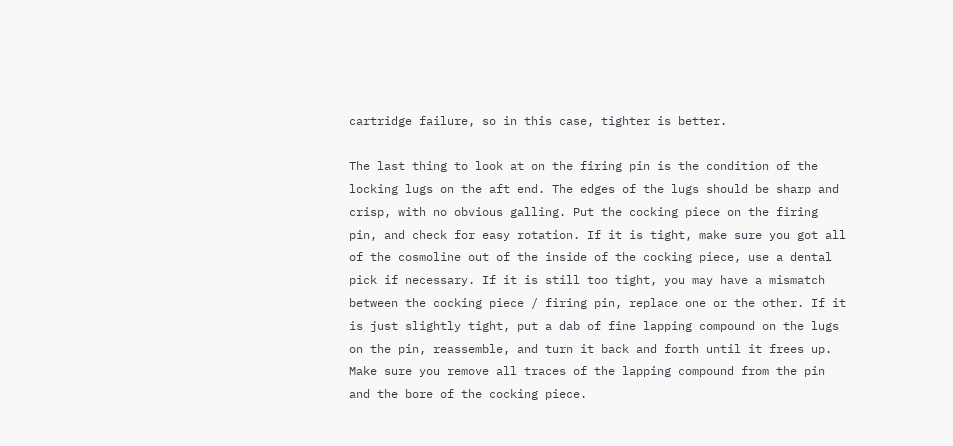cartridge failure, so in this case, tighter is better.

The last thing to look at on the firing pin is the condition of the locking lugs on the aft end. The edges of the lugs should be sharp and crisp, with no obvious galling. Put the cocking piece on the firing pin, and check for easy rotation. If it is tight, make sure you got all of the cosmoline out of the inside of the cocking piece, use a dental pick if necessary. If it is still too tight, you may have a mismatch between the cocking piece / firing pin, replace one or the other. If it is just slightly tight, put a dab of fine lapping compound on the lugs on the pin, reassemble, and turn it back and forth until it frees up. Make sure you remove all traces of the lapping compound from the pin and the bore of the cocking piece.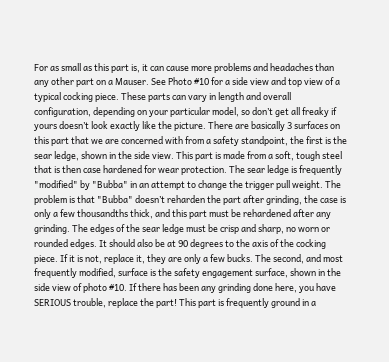For as small as this part is, it can cause more problems and headaches than any other part on a Mauser. See Photo #10 for a side view and top view of a typical cocking piece. These parts can vary in length and overall configuration, depending on your particular model, so don’t get all freaky if yours doesn’t look exactly like the picture. There are basically 3 surfaces on this part that we are concerned with from a safety standpoint, the first is the sear ledge, shown in the side view. This part is made from a soft, tough steel that is then case hardened for wear protection. The sear ledge is frequently "modified" by "Bubba" in an attempt to change the trigger pull weight. The problem is that "Bubba" doesn’t reharden the part after grinding, the case is only a few thousandths thick, and this part must be rehardened after any grinding. The edges of the sear ledge must be crisp and sharp, no worn or rounded edges. It should also be at 90 degrees to the axis of the cocking piece. If it is not, replace it, they are only a few bucks. The second, and most frequently modified, surface is the safety engagement surface, shown in the side view of photo #10. If there has been any grinding done here, you have SERIOUS trouble, replace the part! This part is frequently ground in a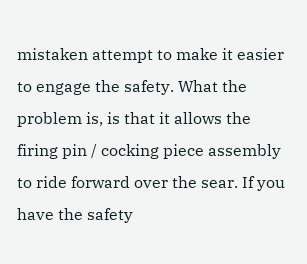mistaken attempt to make it easier to engage the safety. What the problem is, is that it allows the firing pin / cocking piece assembly to ride forward over the sear. If you have the safety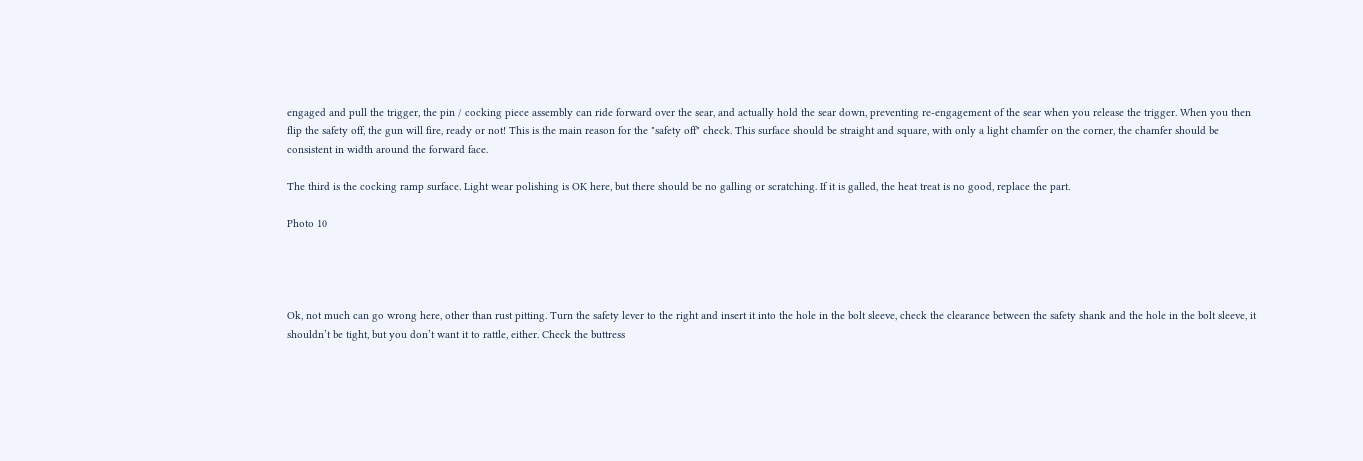engaged and pull the trigger, the pin / cocking piece assembly can ride forward over the sear, and actually hold the sear down, preventing re-engagement of the sear when you release the trigger. When you then flip the safety off, the gun will fire, ready or not! This is the main reason for the "safety off" check. This surface should be straight and square, with only a light chamfer on the corner, the chamfer should be consistent in width around the forward face.

The third is the cocking ramp surface. Light wear polishing is OK here, but there should be no galling or scratching. If it is galled, the heat treat is no good, replace the part.

Photo 10




Ok, not much can go wrong here, other than rust pitting. Turn the safety lever to the right and insert it into the hole in the bolt sleeve, check the clearance between the safety shank and the hole in the bolt sleeve, it shouldn’t be tight, but you don’t want it to rattle, either. Check the buttress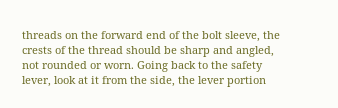threads on the forward end of the bolt sleeve, the crests of the thread should be sharp and angled, not rounded or worn. Going back to the safety lever, look at it from the side, the lever portion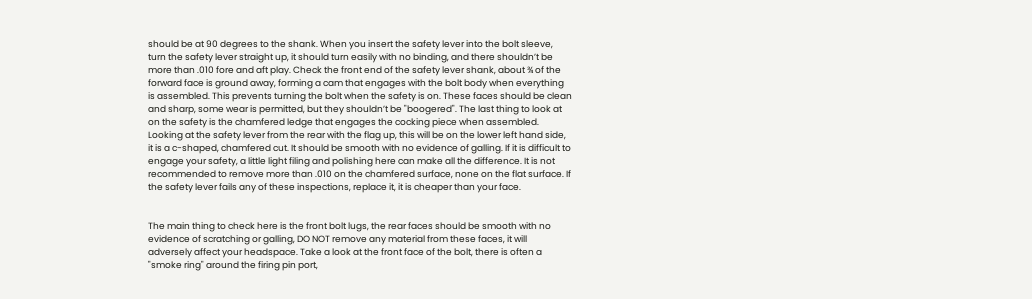should be at 90 degrees to the shank. When you insert the safety lever into the bolt sleeve, turn the safety lever straight up, it should turn easily with no binding, and there shouldn’t be more than .010 fore and aft play. Check the front end of the safety lever shank, about ¾ of the forward face is ground away, forming a cam that engages with the bolt body when everything is assembled. This prevents turning the bolt when the safety is on. These faces should be clean and sharp, some wear is permitted, but they shouldn’t be "boogered". The last thing to look at on the safety is the chamfered ledge that engages the cocking piece when assembled. Looking at the safety lever from the rear with the flag up, this will be on the lower left hand side, it is a c-shaped, chamfered cut. It should be smooth with no evidence of galling. If it is difficult to engage your safety, a little light filing and polishing here can make all the difference. It is not recommended to remove more than .010 on the chamfered surface, none on the flat surface. If the safety lever fails any of these inspections, replace it, it is cheaper than your face.


The main thing to check here is the front bolt lugs, the rear faces should be smooth with no evidence of scratching or galling, DO NOT remove any material from these faces, it will adversely affect your headspace. Take a look at the front face of the bolt, there is often a "smoke ring" around the firing pin port,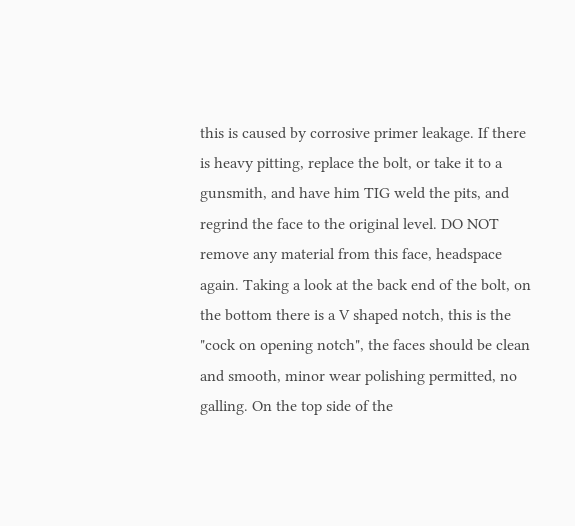this is caused by corrosive primer leakage. If there is heavy pitting, replace the bolt, or take it to a gunsmith, and have him TIG weld the pits, and regrind the face to the original level. DO NOT remove any material from this face, headspace again. Taking a look at the back end of the bolt, on the bottom there is a V shaped notch, this is the "cock on opening notch", the faces should be clean and smooth, minor wear polishing permitted, no galling. On the top side of the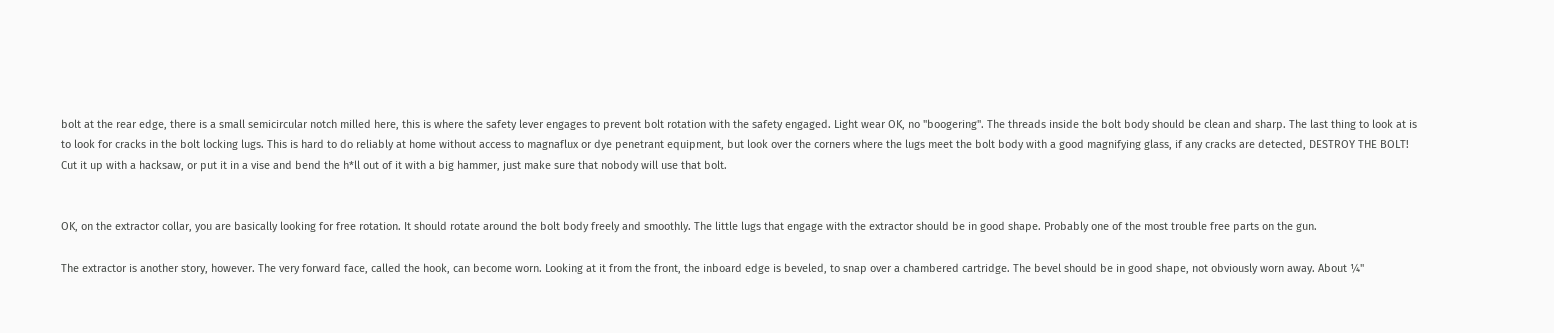bolt at the rear edge, there is a small semicircular notch milled here, this is where the safety lever engages to prevent bolt rotation with the safety engaged. Light wear OK, no "boogering". The threads inside the bolt body should be clean and sharp. The last thing to look at is to look for cracks in the bolt locking lugs. This is hard to do reliably at home without access to magnaflux or dye penetrant equipment, but look over the corners where the lugs meet the bolt body with a good magnifying glass, if any cracks are detected, DESTROY THE BOLT! Cut it up with a hacksaw, or put it in a vise and bend the h*ll out of it with a big hammer, just make sure that nobody will use that bolt.


OK, on the extractor collar, you are basically looking for free rotation. It should rotate around the bolt body freely and smoothly. The little lugs that engage with the extractor should be in good shape. Probably one of the most trouble free parts on the gun.

The extractor is another story, however. The very forward face, called the hook, can become worn. Looking at it from the front, the inboard edge is beveled, to snap over a chambered cartridge. The bevel should be in good shape, not obviously worn away. About ¼"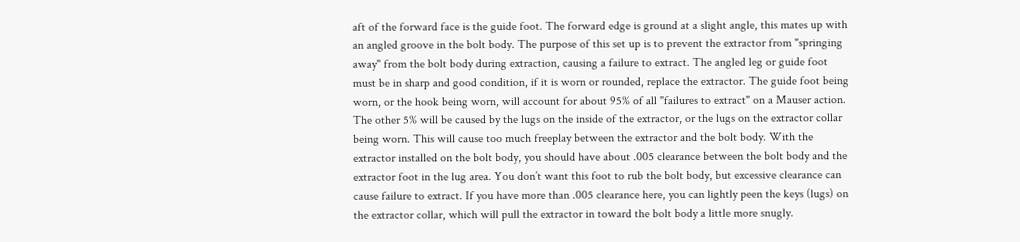aft of the forward face is the guide foot. The forward edge is ground at a slight angle, this mates up with an angled groove in the bolt body. The purpose of this set up is to prevent the extractor from "springing away" from the bolt body during extraction, causing a failure to extract. The angled leg or guide foot must be in sharp and good condition, if it is worn or rounded, replace the extractor. The guide foot being worn, or the hook being worn, will account for about 95% of all "failures to extract" on a Mauser action. The other 5% will be caused by the lugs on the inside of the extractor, or the lugs on the extractor collar being worn. This will cause too much freeplay between the extractor and the bolt body. With the extractor installed on the bolt body, you should have about .005 clearance between the bolt body and the extractor foot in the lug area. You don’t want this foot to rub the bolt body, but excessive clearance can cause failure to extract. If you have more than .005 clearance here, you can lightly peen the keys (lugs) on the extractor collar, which will pull the extractor in toward the bolt body a little more snugly.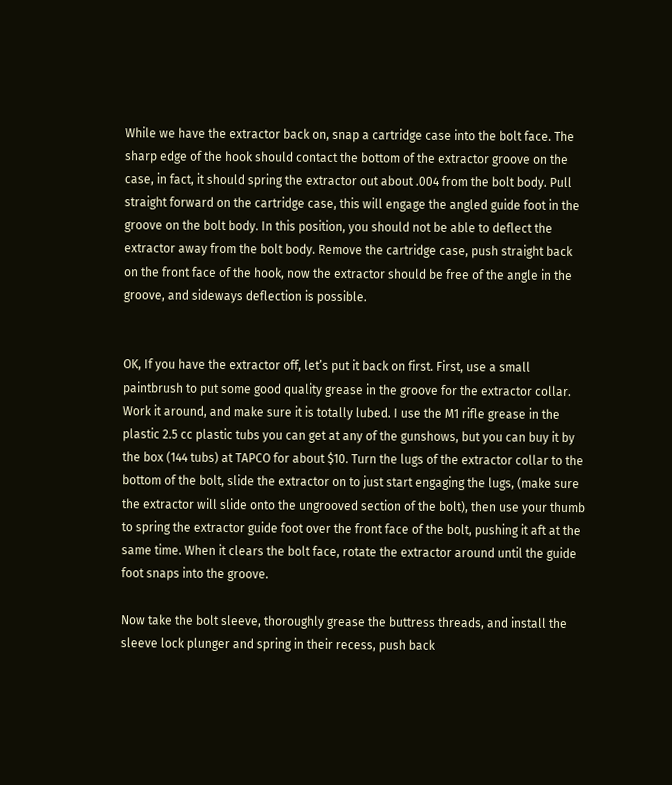While we have the extractor back on, snap a cartridge case into the bolt face. The sharp edge of the hook should contact the bottom of the extractor groove on the case, in fact, it should spring the extractor out about .004 from the bolt body. Pull straight forward on the cartridge case, this will engage the angled guide foot in the groove on the bolt body. In this position, you should not be able to deflect the extractor away from the bolt body. Remove the cartridge case, push straight back on the front face of the hook, now the extractor should be free of the angle in the groove, and sideways deflection is possible.


OK, If you have the extractor off, let’s put it back on first. First, use a small paintbrush to put some good quality grease in the groove for the extractor collar. Work it around, and make sure it is totally lubed. I use the M1 rifle grease in the plastic 2.5 cc plastic tubs you can get at any of the gunshows, but you can buy it by the box (144 tubs) at TAPCO for about $10. Turn the lugs of the extractor collar to the bottom of the bolt, slide the extractor on to just start engaging the lugs, (make sure the extractor will slide onto the ungrooved section of the bolt), then use your thumb to spring the extractor guide foot over the front face of the bolt, pushing it aft at the same time. When it clears the bolt face, rotate the extractor around until the guide foot snaps into the groove.

Now take the bolt sleeve, thoroughly grease the buttress threads, and install the sleeve lock plunger and spring in their recess, push back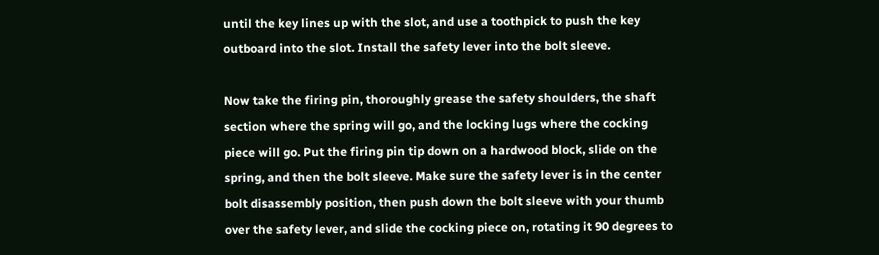until the key lines up with the slot, and use a toothpick to push the key outboard into the slot. Install the safety lever into the bolt sleeve.

Now take the firing pin, thoroughly grease the safety shoulders, the shaft section where the spring will go, and the locking lugs where the cocking piece will go. Put the firing pin tip down on a hardwood block, slide on the spring, and then the bolt sleeve. Make sure the safety lever is in the center bolt disassembly position, then push down the bolt sleeve with your thumb over the safety lever, and slide the cocking piece on, rotating it 90 degrees to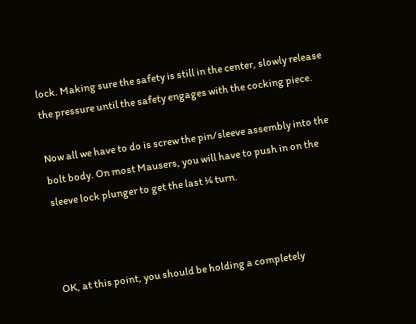lock. Making sure the safety is still in the center, slowly release the pressure until the safety engages with the cocking piece.

Now all we have to do is screw the pin/sleeve assembly into the bolt body. On most Mausers, you will have to push in on the sleeve lock plunger to get the last ¼ turn.



OK, at this point, you should be holding a completely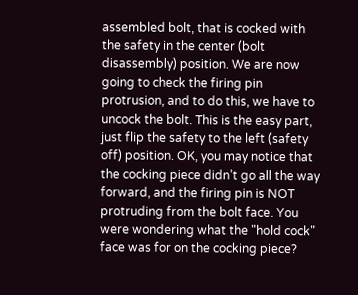assembled bolt, that is cocked with the safety in the center (bolt disassembly) position. We are now going to check the firing pin protrusion, and to do this, we have to uncock the bolt. This is the easy part, just flip the safety to the left (safety off) position. OK, you may notice that the cocking piece didn’t go all the way forward, and the firing pin is NOT protruding from the bolt face. You were wondering what the "hold cock" face was for on the cocking piece?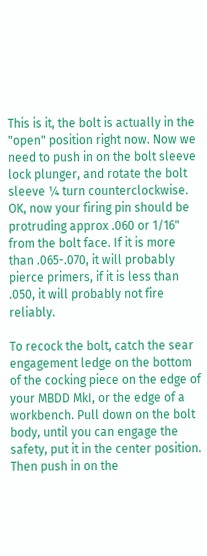This is it, the bolt is actually in the "open" position right now. Now we need to push in on the bolt sleeve lock plunger, and rotate the bolt sleeve ¼ turn counterclockwise. OK, now your firing pin should be protruding approx .060 or 1/16" from the bolt face. If it is more than .065-.070, it will probably pierce primers, if it is less than .050, it will probably not fire reliably.

To recock the bolt, catch the sear engagement ledge on the bottom of the cocking piece on the edge of your MBDD MkI, or the edge of a workbench. Pull down on the bolt body, until you can engage the safety, put it in the center position. Then push in on the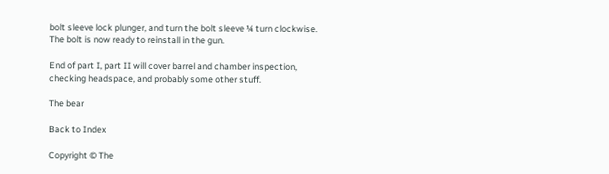bolt sleeve lock plunger, and turn the bolt sleeve ¼ turn clockwise. The bolt is now ready to reinstall in the gun.

End of part I, part II will cover barrel and chamber inspection, checking headspace, and probably some other stuff.

The bear

Back to Index

Copyright © The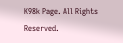K98k Page. All Rights Reserved.